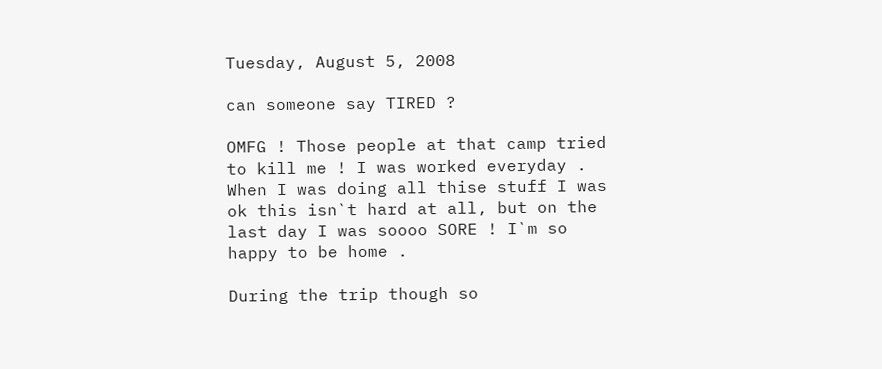Tuesday, August 5, 2008

can someone say TIRED ?

OMFG ! Those people at that camp tried to kill me ! I was worked everyday . When I was doing all thise stuff I was ok this isn`t hard at all, but on the last day I was soooo SORE ! I`m so happy to be home .

During the trip though so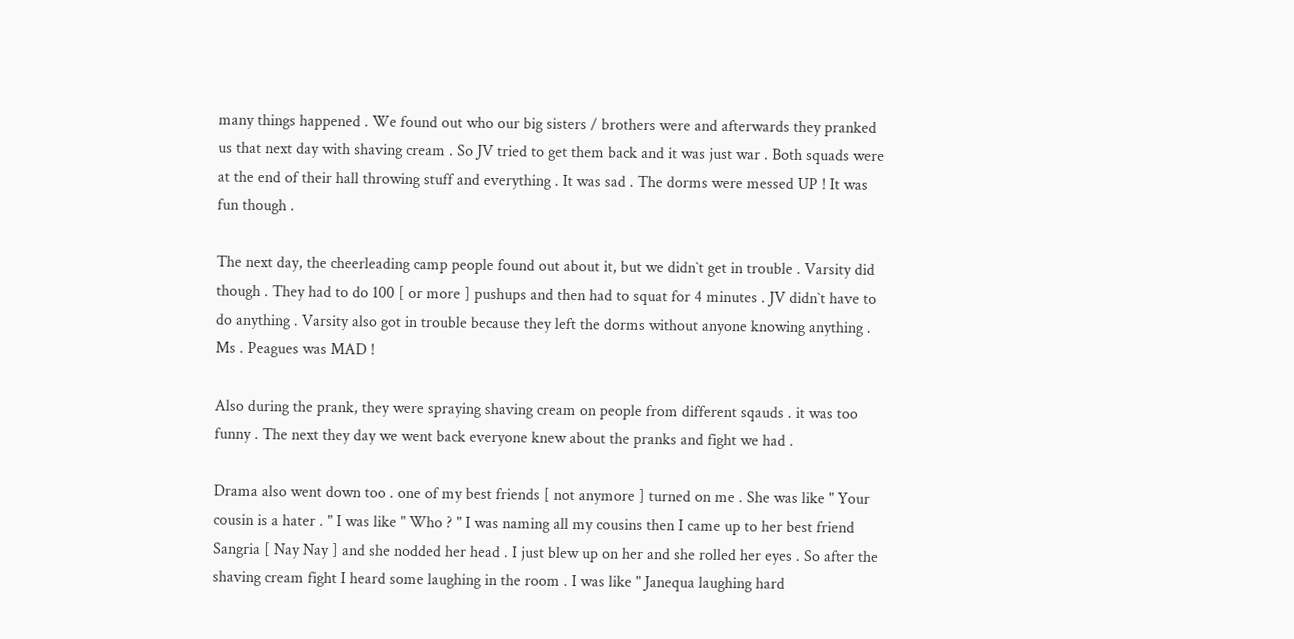many things happened . We found out who our big sisters / brothers were and afterwards they pranked us that next day with shaving cream . So JV tried to get them back and it was just war . Both squads were at the end of their hall throwing stuff and everything . It was sad . The dorms were messed UP ! It was fun though .

The next day, the cheerleading camp people found out about it, but we didn`t get in trouble . Varsity did though . They had to do 100 [ or more ] pushups and then had to squat for 4 minutes . JV didn`t have to do anything . Varsity also got in trouble because they left the dorms without anyone knowing anything . Ms . Peagues was MAD !

Also during the prank, they were spraying shaving cream on people from different sqauds . it was too funny . The next they day we went back everyone knew about the pranks and fight we had .

Drama also went down too . one of my best friends [ not anymore ] turned on me . She was like " Your cousin is a hater . " I was like " Who ? " I was naming all my cousins then I came up to her best friend Sangria [ Nay Nay ] and she nodded her head . I just blew up on her and she rolled her eyes . So after the shaving cream fight I heard some laughing in the room . I was like " Janequa laughing hard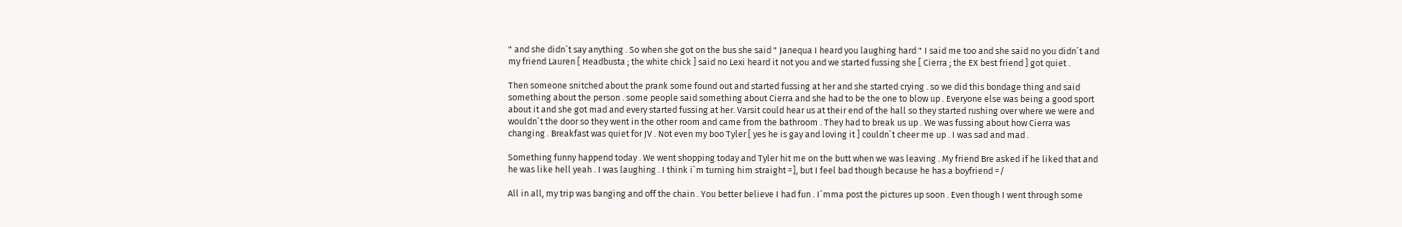" and she didn`t say anything . So when she got on the bus she said " Janequa I heard you laughing hard " I said me too and she said no you didn`t and my friend Lauren [ Headbusta ; the white chick ] said no Lexi heard it not you and we started fussing she [ Cierra ; the EX best friend ] got quiet .

Then someone snitched about the prank some found out and started fussing at her and she started crying . so we did this bondage thing and said something about the person . some people said something about Cierra and she had to be the one to blow up . Everyone else was being a good sport about it and she got mad and every started fussing at her. Varsit could hear us at their end of the hall so they started rushing over where we were and wouldn`t the door so they went in the other room and came from the bathroom . They had to break us up . We was fussing about how Cierra was changing . Breakfast was quiet for JV . Not even my boo Tyler [ yes he is gay and loving it ] couldn`t cheer me up . I was sad and mad .

Something funny happend today . We went shopping today and Tyler hit me on the butt when we was leaving . My friend Bre asked if he liked that and he was like hell yeah . I was laughing . I think i`m turning him straight =], but I feel bad though because he has a boyfriend =/

All in all, my trip was banging and off the chain . You better believe I had fun . I`mma post the pictures up soon . Even though I went through some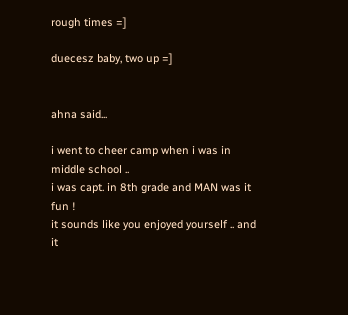rough times =]

duecesz baby, two up =]


ahna said...

i went to cheer camp when i was in middle school ..
i was capt. in 8th grade and MAN was it fun !
it sounds like you enjoyed yourself .. and it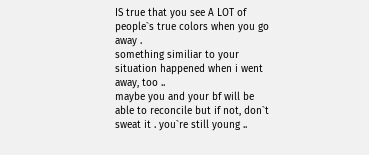IS true that you see A LOT of people`s true colors when you go away .
something similiar to your situation happened when i went away, too ..
maybe you and your bf will be able to reconcile but if not, don`t sweat it . you`re still young ..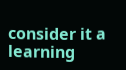consider it a learning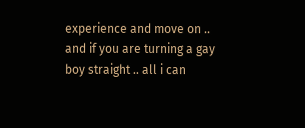experience and move on ..
and if you are turning a gay boy straight .. all i can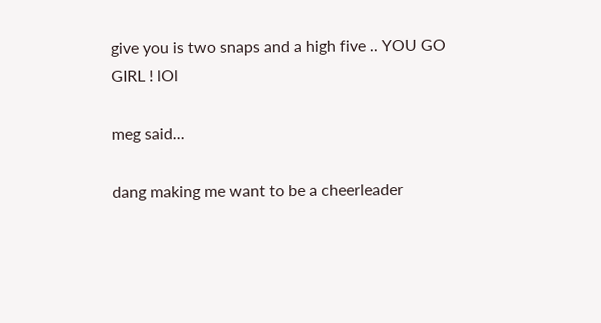give you is two snaps and a high five .. YOU GO GIRL ! lOl

meg said...

dang making me want to be a cheerleader